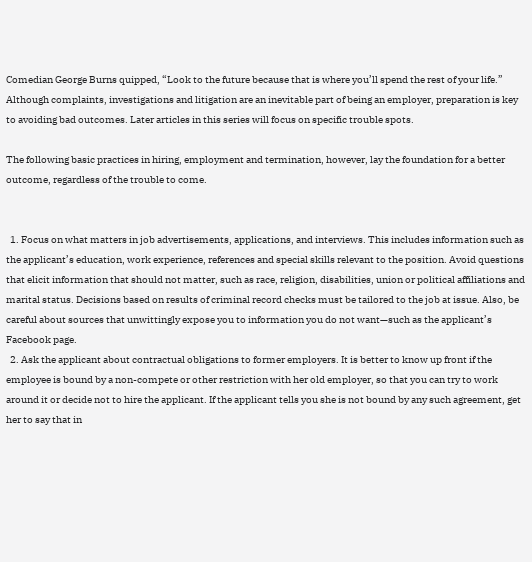Comedian George Burns quipped, “Look to the future because that is where you’ll spend the rest of your life.” Although complaints, investigations and litigation are an inevitable part of being an employer, preparation is key to avoiding bad outcomes. Later articles in this series will focus on specific trouble spots.

The following basic practices in hiring, employment and termination, however, lay the foundation for a better outcome, regardless of the trouble to come.


  1. Focus on what matters in job advertisements, applications, and interviews. This includes information such as the applicant’s education, work experience, references and special skills relevant to the position. Avoid questions that elicit information that should not matter, such as race, religion, disabilities, union or political affiliations and marital status. Decisions based on results of criminal record checks must be tailored to the job at issue. Also, be careful about sources that unwittingly expose you to information you do not want—such as the applicant’s Facebook page.
  2. Ask the applicant about contractual obligations to former employers. It is better to know up front if the employee is bound by a non-compete or other restriction with her old employer, so that you can try to work around it or decide not to hire the applicant. If the applicant tells you she is not bound by any such agreement, get her to say that in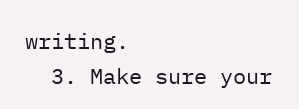writing.
  3. Make sure your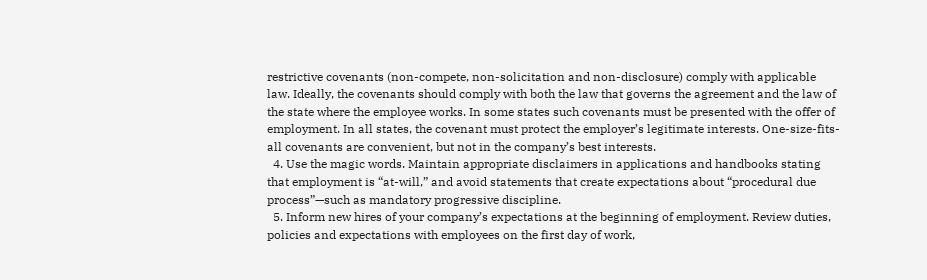restrictive covenants (non-compete, non-solicitation and non-disclosure) comply with applicable law. Ideally, the covenants should comply with both the law that governs the agreement and the law of the state where the employee works. In some states such covenants must be presented with the offer of employment. In all states, the covenant must protect the employer’s legitimate interests. One-size-fits-all covenants are convenient, but not in the company’s best interests.
  4. Use the magic words. Maintain appropriate disclaimers in applications and handbooks stating that employment is “at-will,” and avoid statements that create expectations about “procedural due process”—such as mandatory progressive discipline.
  5. Inform new hires of your company’s expectations at the beginning of employment. Review duties, policies and expectations with employees on the first day of work,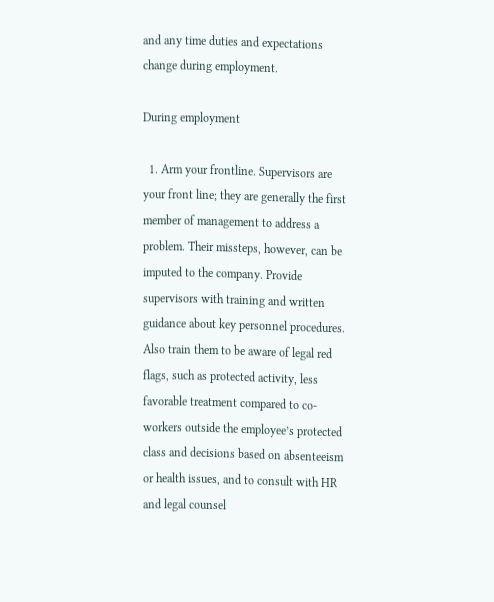and any time duties and expectations change during employment.

During employment

  1. Arm your frontline. Supervisors are your front line; they are generally the first member of management to address a problem. Their missteps, however, can be imputed to the company. Provide supervisors with training and written guidance about key personnel procedures. Also train them to be aware of legal red flags, such as protected activity, less favorable treatment compared to co-workers outside the employee’s protected class and decisions based on absenteeism or health issues, and to consult with HR and legal counsel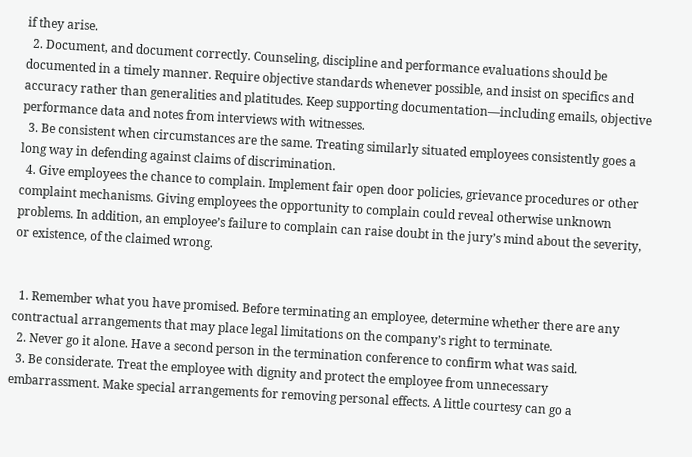if they arise.
  2. Document, and document correctly. Counseling, discipline and performance evaluations should be documented in a timely manner. Require objective standards whenever possible, and insist on specifics and accuracy rather than generalities and platitudes. Keep supporting documentation—including emails, objective performance data and notes from interviews with witnesses.
  3. Be consistent when circumstances are the same. Treating similarly situated employees consistently goes a long way in defending against claims of discrimination.
  4. Give employees the chance to complain. Implement fair open door policies, grievance procedures or other complaint mechanisms. Giving employees the opportunity to complain could reveal otherwise unknown problems. In addition, an employee’s failure to complain can raise doubt in the jury’s mind about the severity, or existence, of the claimed wrong.


  1. Remember what you have promised. Before terminating an employee, determine whether there are any contractual arrangements that may place legal limitations on the company’s right to terminate.
  2. Never go it alone. Have a second person in the termination conference to confirm what was said.
  3. Be considerate. Treat the employee with dignity and protect the employee from unnecessary embarrassment. Make special arrangements for removing personal effects. A little courtesy can go a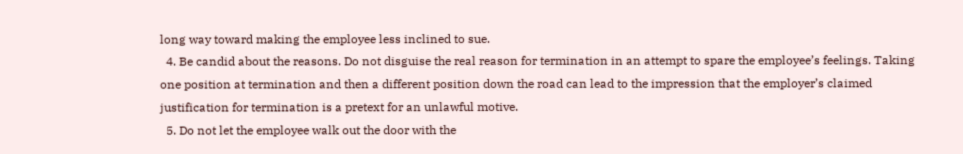long way toward making the employee less inclined to sue.
  4. Be candid about the reasons. Do not disguise the real reason for termination in an attempt to spare the employee’s feelings. Taking one position at termination and then a different position down the road can lead to the impression that the employer’s claimed justification for termination is a pretext for an unlawful motive.
  5. Do not let the employee walk out the door with the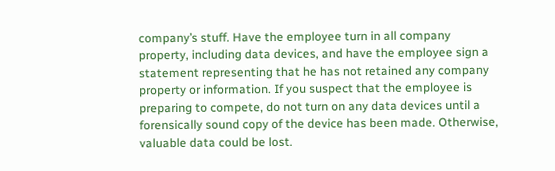company’s stuff. Have the employee turn in all company property, including data devices, and have the employee sign a statement representing that he has not retained any company property or information. If you suspect that the employee is preparing to compete, do not turn on any data devices until a forensically sound copy of the device has been made. Otherwise, valuable data could be lost.